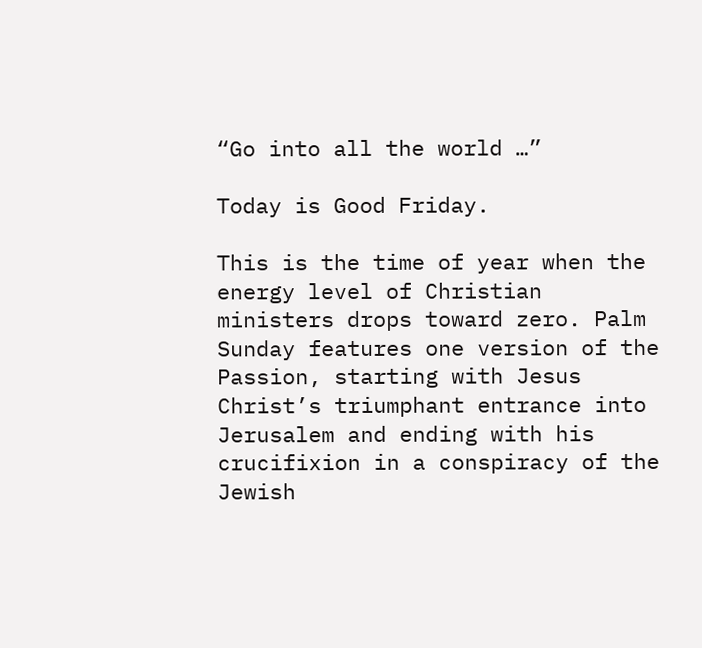“Go into all the world …”

Today is Good Friday.

This is the time of year when the energy level of Christian ministers drops toward zero. Palm Sunday features one version of the Passion, starting with Jesus Christ’s triumphant entrance into Jerusalem and ending with his crucifixion in a conspiracy of the Jewish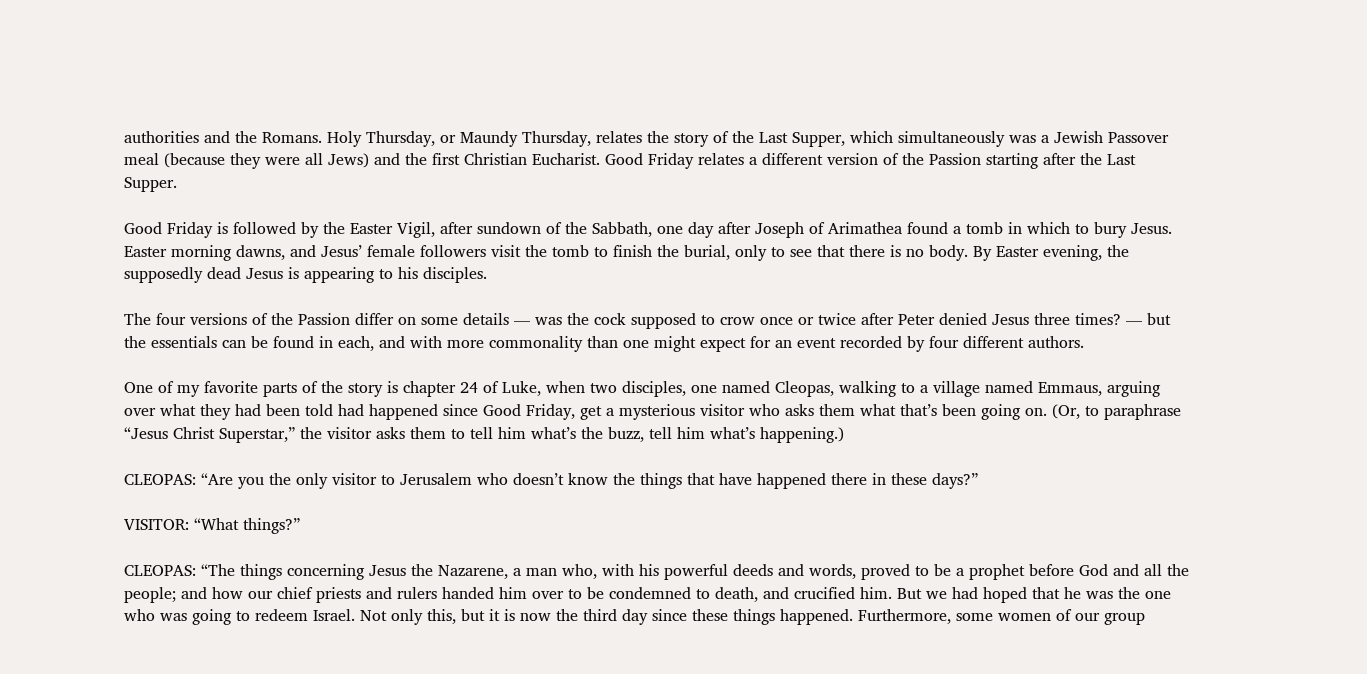authorities and the Romans. Holy Thursday, or Maundy Thursday, relates the story of the Last Supper, which simultaneously was a Jewish Passover meal (because they were all Jews) and the first Christian Eucharist. Good Friday relates a different version of the Passion starting after the Last Supper.

Good Friday is followed by the Easter Vigil, after sundown of the Sabbath, one day after Joseph of Arimathea found a tomb in which to bury Jesus. Easter morning dawns, and Jesus’ female followers visit the tomb to finish the burial, only to see that there is no body. By Easter evening, the supposedly dead Jesus is appearing to his disciples.

The four versions of the Passion differ on some details — was the cock supposed to crow once or twice after Peter denied Jesus three times? — but the essentials can be found in each, and with more commonality than one might expect for an event recorded by four different authors.

One of my favorite parts of the story is chapter 24 of Luke, when two disciples, one named Cleopas, walking to a village named Emmaus, arguing over what they had been told had happened since Good Friday, get a mysterious visitor who asks them what that’s been going on. (Or, to paraphrase “Jesus Christ Superstar,” the visitor asks them to tell him what’s the buzz, tell him what’s happening.)

CLEOPAS: “Are you the only visitor to Jerusalem who doesn’t know the things that have happened there in these days?”

VISITOR: “What things?”

CLEOPAS: “The things concerning Jesus the Nazarene, a man who, with his powerful deeds and words, proved to be a prophet before God and all the people; and how our chief priests and rulers handed him over to be condemned to death, and crucified him. But we had hoped that he was the one who was going to redeem Israel. Not only this, but it is now the third day since these things happened. Furthermore, some women of our group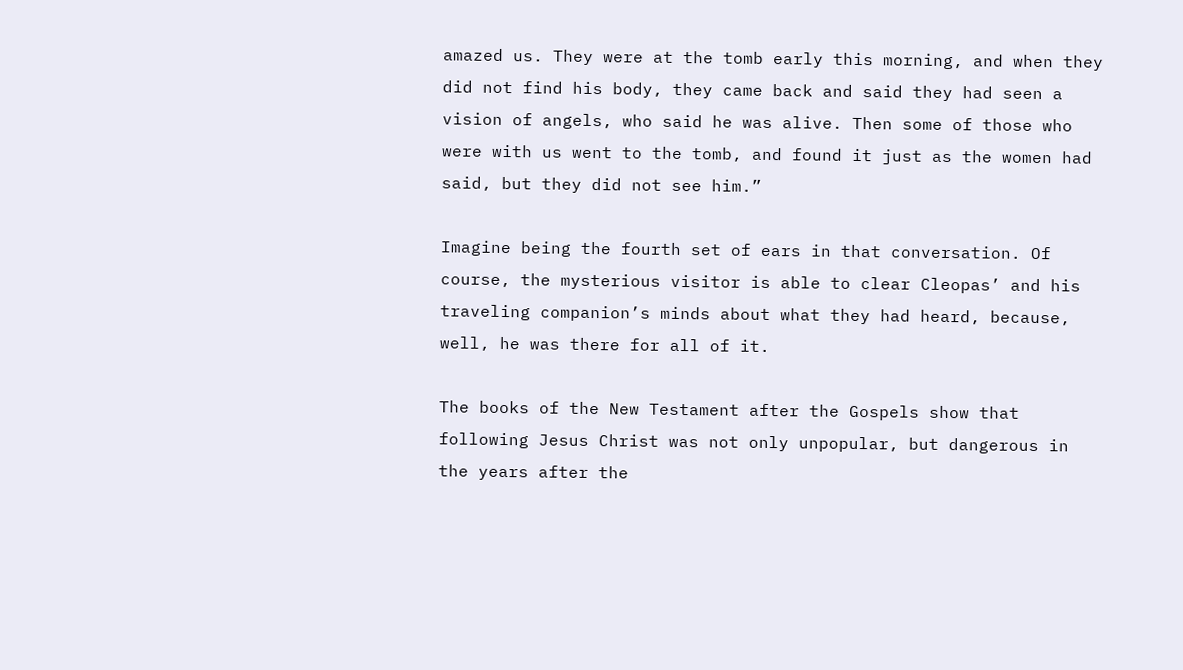amazed us. They were at the tomb early this morning, and when they did not find his body, they came back and said they had seen a vision of angels, who said he was alive. Then some of those who were with us went to the tomb, and found it just as the women had said, but they did not see him.”

Imagine being the fourth set of ears in that conversation. Of course, the mysterious visitor is able to clear Cleopas’ and his traveling companion’s minds about what they had heard, because, well, he was there for all of it.

The books of the New Testament after the Gospels show that following Jesus Christ was not only unpopular, but dangerous in the years after the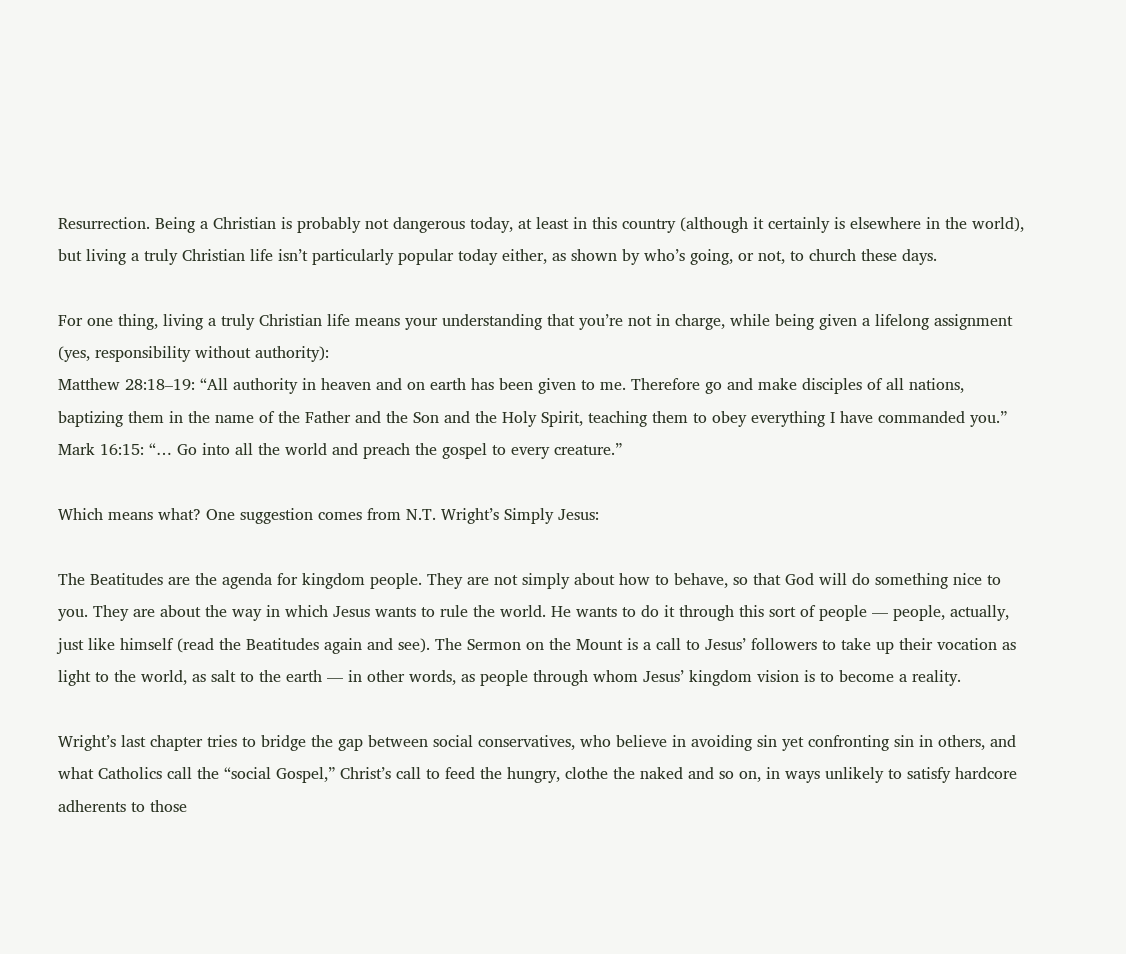Resurrection. Being a Christian is probably not dangerous today, at least in this country (although it certainly is elsewhere in the world), but living a truly Christian life isn’t particularly popular today either, as shown by who’s going, or not, to church these days.

For one thing, living a truly Christian life means your understanding that you’re not in charge, while being given a lifelong assignment (yes, responsibility without authority):
Matthew 28:18–19: “All authority in heaven and on earth has been given to me. Therefore go and make disciples of all nations, baptizing them in the name of the Father and the Son and the Holy Spirit, teaching them to obey everything I have commanded you.”
Mark 16:15: “… Go into all the world and preach the gospel to every creature.”

Which means what? One suggestion comes from N.T. Wright’s Simply Jesus:

The Beatitudes are the agenda for kingdom people. They are not simply about how to behave, so that God will do something nice to you. They are about the way in which Jesus wants to rule the world. He wants to do it through this sort of people — people, actually, just like himself (read the Beatitudes again and see). The Sermon on the Mount is a call to Jesus’ followers to take up their vocation as light to the world, as salt to the earth — in other words, as people through whom Jesus’ kingdom vision is to become a reality.

Wright’s last chapter tries to bridge the gap between social conservatives, who believe in avoiding sin yet confronting sin in others, and what Catholics call the “social Gospel,” Christ’s call to feed the hungry, clothe the naked and so on, in ways unlikely to satisfy hardcore adherents to those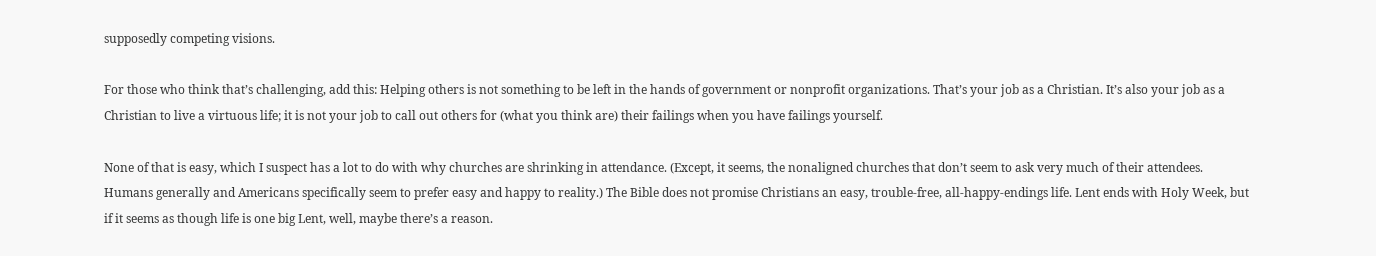supposedly competing visions.

For those who think that’s challenging, add this: Helping others is not something to be left in the hands of government or nonprofit organizations. That’s your job as a Christian. It’s also your job as a Christian to live a virtuous life; it is not your job to call out others for (what you think are) their failings when you have failings yourself.

None of that is easy, which I suspect has a lot to do with why churches are shrinking in attendance. (Except, it seems, the nonaligned churches that don’t seem to ask very much of their attendees. Humans generally and Americans specifically seem to prefer easy and happy to reality.) The Bible does not promise Christians an easy, trouble-free, all-happy-endings life. Lent ends with Holy Week, but if it seems as though life is one big Lent, well, maybe there’s a reason.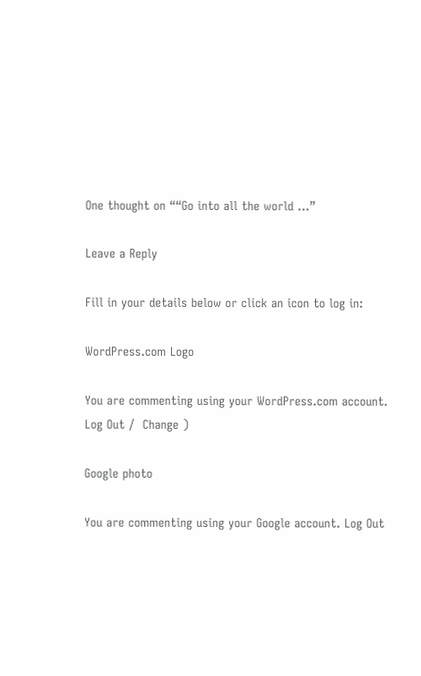One thought on ““Go into all the world …”

Leave a Reply

Fill in your details below or click an icon to log in:

WordPress.com Logo

You are commenting using your WordPress.com account. Log Out /  Change )

Google photo

You are commenting using your Google account. Log Out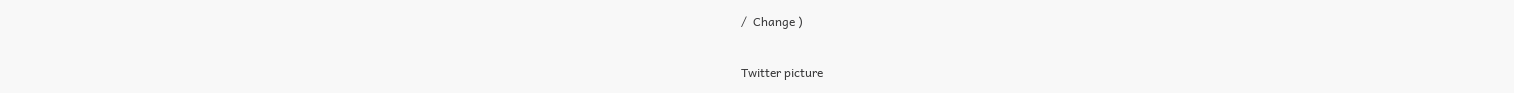/  Change )

Twitter picture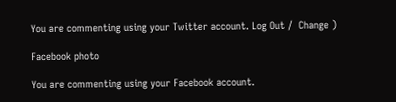You are commenting using your Twitter account. Log Out /  Change )

Facebook photo

You are commenting using your Facebook account.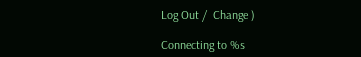Log Out /  Change )

Connecting to %s